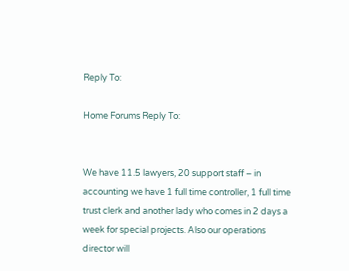Reply To:

Home Forums Reply To:


We have 11.5 lawyers, 20 support staff – in accounting we have 1 full time controller, 1 full time trust clerk and another lady who comes in 2 days a week for special projects. Also our operations director will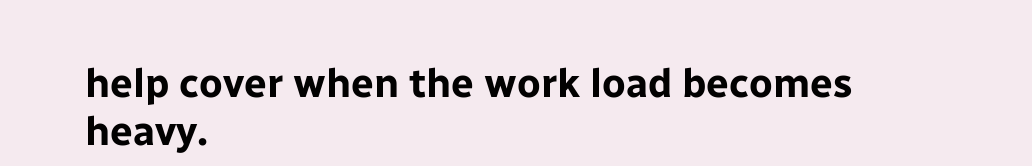help cover when the work load becomes heavy.